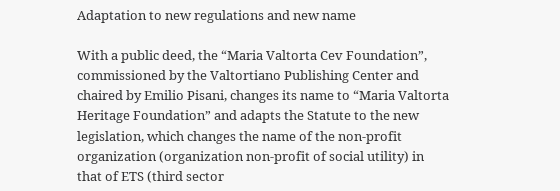Adaptation to new regulations and new name

With a public deed, the “Maria Valtorta Cev Foundation”, commissioned by the Valtortiano Publishing Center and chaired by Emilio Pisani, changes its name to “Maria Valtorta Heritage Foundation” and adapts the Statute to the new legislation, which changes the name of the non-profit organization (organization non-profit of social utility) in that of ETS (third sector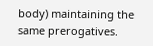body) maintaining the same prerogatives.